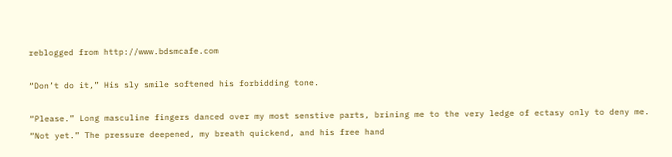reblogged from http://www.bdsmcafe.com

“Don’t do it,” His sly smile softened his forbidding tone.

“Please.” Long masculine fingers danced over my most senstive parts, brining me to the very ledge of ectasy only to deny me.
“Not yet.” The pressure deepened, my breath quickend, and his free hand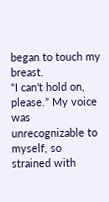began to touch my breast.
“I can’t hold on, please.” My voice was unrecognizable to myself, so strained with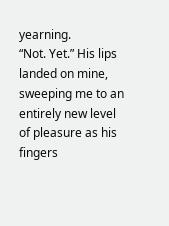yearning.
“Not. Yet.” His lips landed on mine, sweeping me to an entirely new level of pleasure as his fingers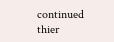continued thier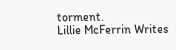torment.
Lillie McFerrin Writes